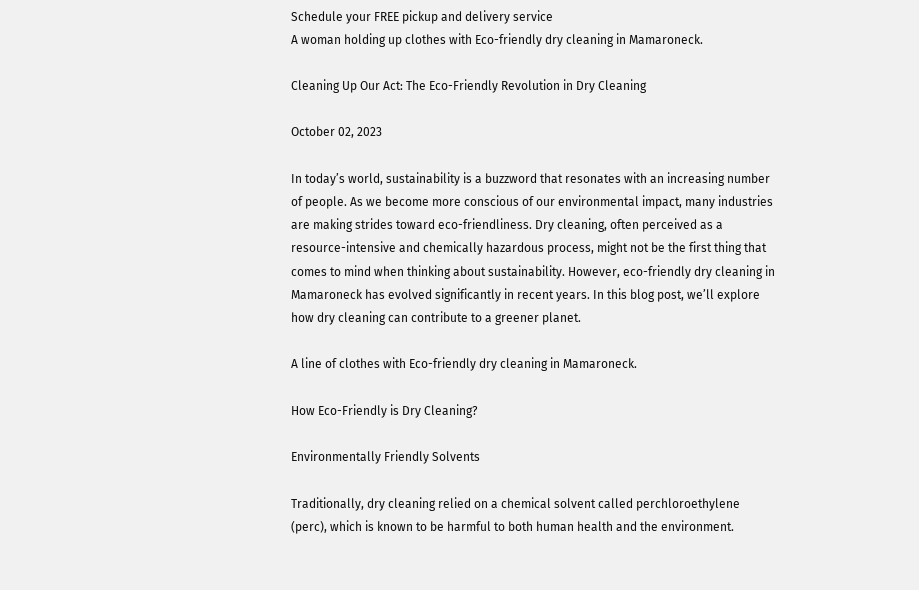Schedule your FREE pickup and delivery service
A woman holding up clothes with Eco-friendly dry cleaning in Mamaroneck.

Cleaning Up Our Act: The Eco-Friendly Revolution in Dry Cleaning

October 02, 2023

In today’s world, sustainability is a buzzword that resonates with an increasing number of people. As we become more conscious of our environmental impact, many industries are making strides toward eco-friendliness. Dry cleaning, often perceived as a resource-intensive and chemically hazardous process, might not be the first thing that comes to mind when thinking about sustainability. However, eco-friendly dry cleaning in Mamaroneck has evolved significantly in recent years. In this blog post, we’ll explore how dry cleaning can contribute to a greener planet.

A line of clothes with Eco-friendly dry cleaning in Mamaroneck.

How Eco-Friendly is Dry Cleaning?

Environmentally Friendly Solvents

Traditionally, dry cleaning relied on a chemical solvent called perchloroethylene (perc), which is known to be harmful to both human health and the environment.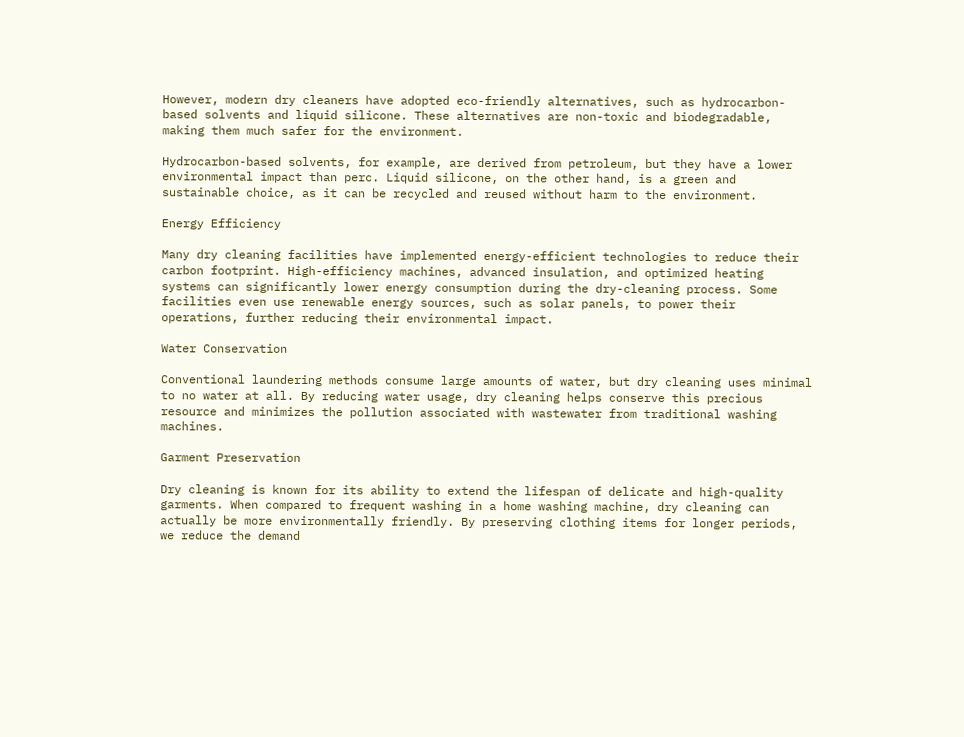However, modern dry cleaners have adopted eco-friendly alternatives, such as hydrocarbon-based solvents and liquid silicone. These alternatives are non-toxic and biodegradable, making them much safer for the environment.

Hydrocarbon-based solvents, for example, are derived from petroleum, but they have a lower environmental impact than perc. Liquid silicone, on the other hand, is a green and sustainable choice, as it can be recycled and reused without harm to the environment.

Energy Efficiency

Many dry cleaning facilities have implemented energy-efficient technologies to reduce their carbon footprint. High-efficiency machines, advanced insulation, and optimized heating systems can significantly lower energy consumption during the dry-cleaning process. Some facilities even use renewable energy sources, such as solar panels, to power their operations, further reducing their environmental impact.

Water Conservation

Conventional laundering methods consume large amounts of water, but dry cleaning uses minimal to no water at all. By reducing water usage, dry cleaning helps conserve this precious resource and minimizes the pollution associated with wastewater from traditional washing machines.

Garment Preservation

Dry cleaning is known for its ability to extend the lifespan of delicate and high-quality garments. When compared to frequent washing in a home washing machine, dry cleaning can actually be more environmentally friendly. By preserving clothing items for longer periods, we reduce the demand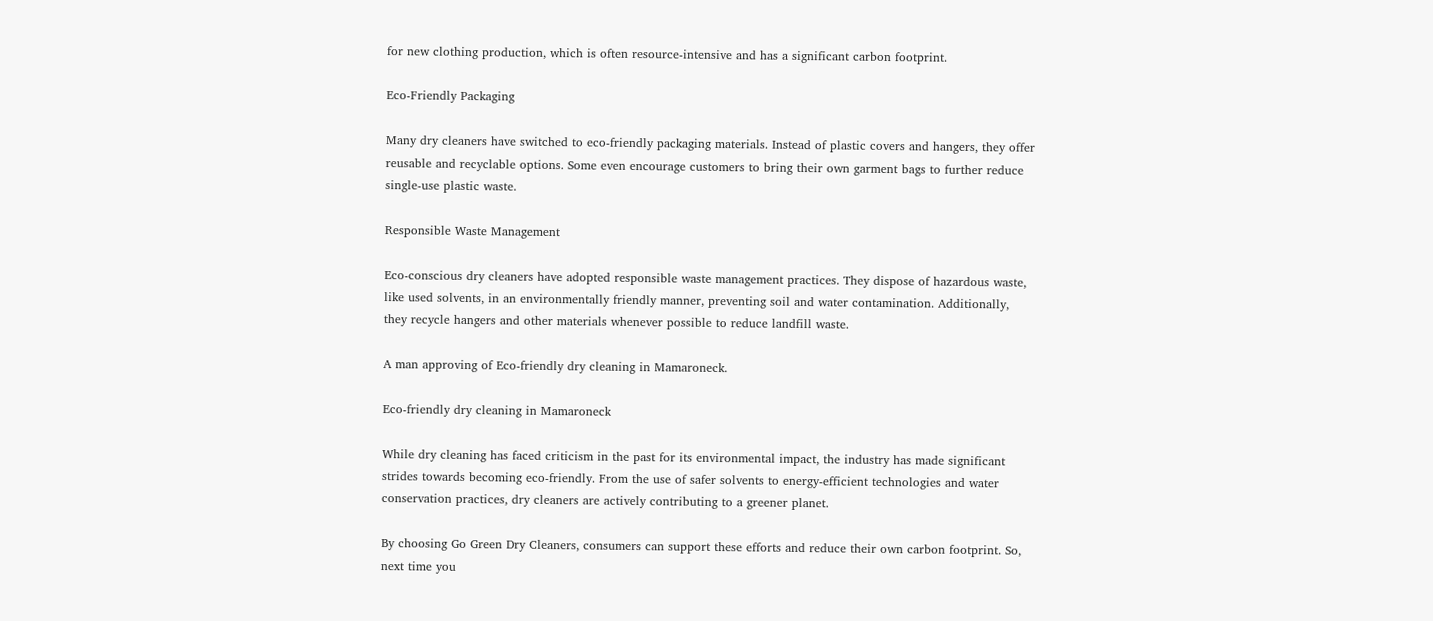for new clothing production, which is often resource-intensive and has a significant carbon footprint.

Eco-Friendly Packaging

Many dry cleaners have switched to eco-friendly packaging materials. Instead of plastic covers and hangers, they offer reusable and recyclable options. Some even encourage customers to bring their own garment bags to further reduce single-use plastic waste.

Responsible Waste Management

Eco-conscious dry cleaners have adopted responsible waste management practices. They dispose of hazardous waste, like used solvents, in an environmentally friendly manner, preventing soil and water contamination. Additionally, they recycle hangers and other materials whenever possible to reduce landfill waste.

A man approving of Eco-friendly dry cleaning in Mamaroneck.

Eco-friendly dry cleaning in Mamaroneck

While dry cleaning has faced criticism in the past for its environmental impact, the industry has made significant strides towards becoming eco-friendly. From the use of safer solvents to energy-efficient technologies and water conservation practices, dry cleaners are actively contributing to a greener planet.

By choosing Go Green Dry Cleaners, consumers can support these efforts and reduce their own carbon footprint. So, next time you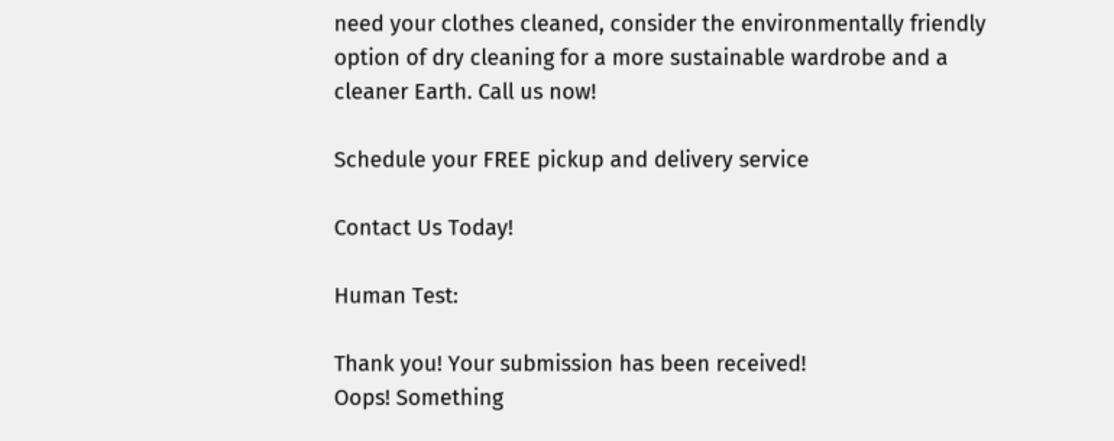need your clothes cleaned, consider the environmentally friendly option of dry cleaning for a more sustainable wardrobe and a cleaner Earth. Call us now!

Schedule your FREE pickup and delivery service

Contact Us Today!

Human Test:

Thank you! Your submission has been received!
Oops! Something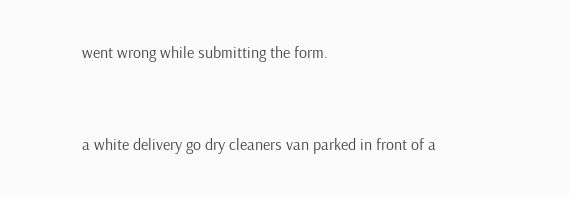went wrong while submitting the form.


a white delivery go dry cleaners van parked in front of a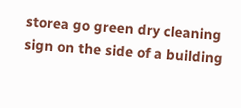storea go green dry cleaning sign on the side of a building